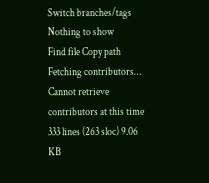Switch branches/tags
Nothing to show
Find file Copy path
Fetching contributors…
Cannot retrieve contributors at this time
333 lines (263 sloc) 9.06 KB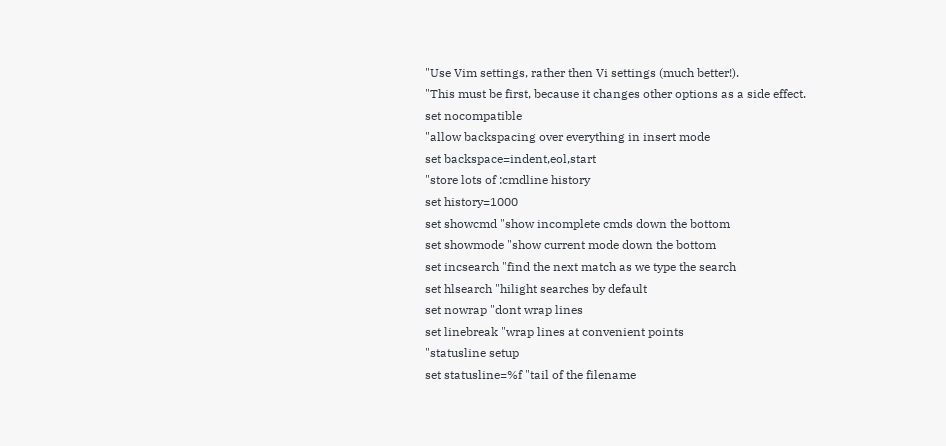"Use Vim settings, rather then Vi settings (much better!).
"This must be first, because it changes other options as a side effect.
set nocompatible
"allow backspacing over everything in insert mode
set backspace=indent,eol,start
"store lots of :cmdline history
set history=1000
set showcmd "show incomplete cmds down the bottom
set showmode "show current mode down the bottom
set incsearch "find the next match as we type the search
set hlsearch "hilight searches by default
set nowrap "dont wrap lines
set linebreak "wrap lines at convenient points
"statusline setup
set statusline=%f "tail of the filename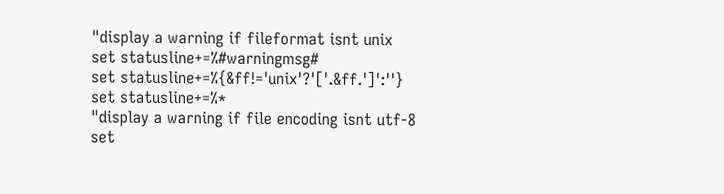"display a warning if fileformat isnt unix
set statusline+=%#warningmsg#
set statusline+=%{&ff!='unix'?'['.&ff.']':''}
set statusline+=%*
"display a warning if file encoding isnt utf-8
set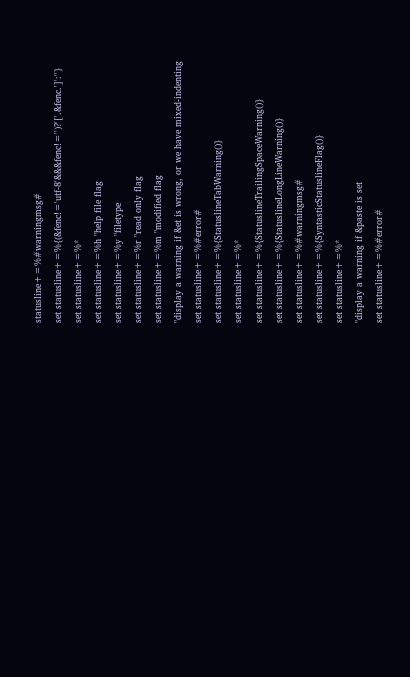statusline+=%#warningmsg#
set statusline+=%{(&fenc!='utf-8'&&&fenc!='')?'['.&fenc.']':''}
set statusline+=%*
set statusline+=%h "help file flag
set statusline+=%y "filetype
set statusline+=%r "read only flag
set statusline+=%m "modified flag
"display a warning if &et is wrong, or we have mixed-indenting
set statusline+=%#error#
set statusline+=%{StatuslineTabWarning()}
set statusline+=%*
set statusline+=%{StatuslineTrailingSpaceWarning()}
set statusline+=%{StatuslineLongLineWarning()}
set statusline+=%#warningmsg#
set statusline+=%{SyntasticStatuslineFlag()}
set statusline+=%*
"display a warning if &paste is set
set statusline+=%#error#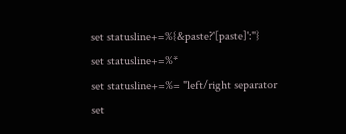set statusline+=%{&paste?'[paste]':''}
set statusline+=%*
set statusline+=%= "left/right separator
set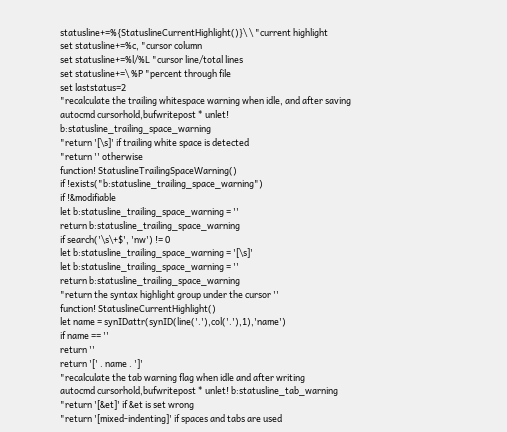statusline+=%{StatuslineCurrentHighlight()}\ \ "current highlight
set statusline+=%c, "cursor column
set statusline+=%l/%L "cursor line/total lines
set statusline+=\ %P "percent through file
set laststatus=2
"recalculate the trailing whitespace warning when idle, and after saving
autocmd cursorhold,bufwritepost * unlet! b:statusline_trailing_space_warning
"return '[\s]' if trailing white space is detected
"return '' otherwise
function! StatuslineTrailingSpaceWarning()
if !exists("b:statusline_trailing_space_warning")
if !&modifiable
let b:statusline_trailing_space_warning = ''
return b:statusline_trailing_space_warning
if search('\s\+$', 'nw') != 0
let b:statusline_trailing_space_warning = '[\s]'
let b:statusline_trailing_space_warning = ''
return b:statusline_trailing_space_warning
"return the syntax highlight group under the cursor ''
function! StatuslineCurrentHighlight()
let name = synIDattr(synID(line('.'),col('.'),1),'name')
if name == ''
return ''
return '[' . name . ']'
"recalculate the tab warning flag when idle and after writing
autocmd cursorhold,bufwritepost * unlet! b:statusline_tab_warning
"return '[&et]' if &et is set wrong
"return '[mixed-indenting]' if spaces and tabs are used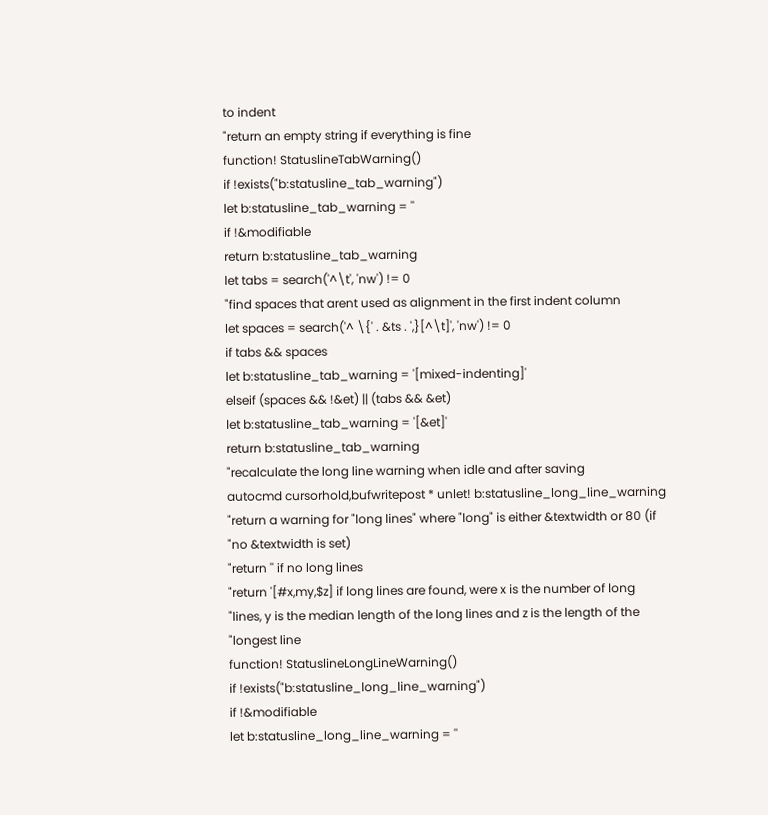to indent
"return an empty string if everything is fine
function! StatuslineTabWarning()
if !exists("b:statusline_tab_warning")
let b:statusline_tab_warning = ''
if !&modifiable
return b:statusline_tab_warning
let tabs = search('^\t', 'nw') != 0
"find spaces that arent used as alignment in the first indent column
let spaces = search('^ \{' . &ts . ',}[^\t]', 'nw') != 0
if tabs && spaces
let b:statusline_tab_warning = '[mixed-indenting]'
elseif (spaces && !&et) || (tabs && &et)
let b:statusline_tab_warning = '[&et]'
return b:statusline_tab_warning
"recalculate the long line warning when idle and after saving
autocmd cursorhold,bufwritepost * unlet! b:statusline_long_line_warning
"return a warning for "long lines" where "long" is either &textwidth or 80 (if
"no &textwidth is set)
"return '' if no long lines
"return '[#x,my,$z] if long lines are found, were x is the number of long
"lines, y is the median length of the long lines and z is the length of the
"longest line
function! StatuslineLongLineWarning()
if !exists("b:statusline_long_line_warning")
if !&modifiable
let b:statusline_long_line_warning = ''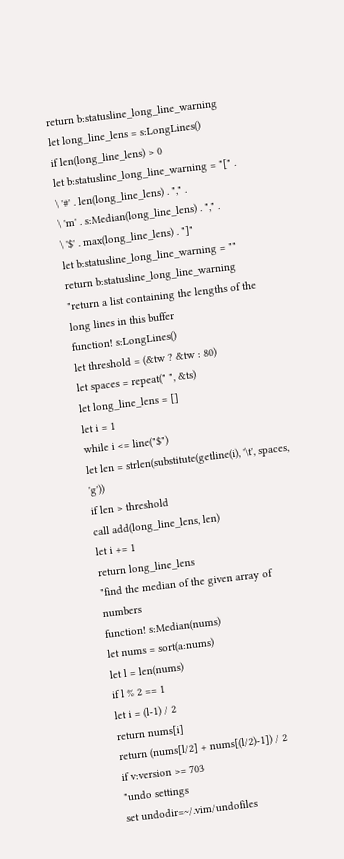return b:statusline_long_line_warning
let long_line_lens = s:LongLines()
if len(long_line_lens) > 0
let b:statusline_long_line_warning = "[" .
\ '#' . len(long_line_lens) . "," .
\ 'm' . s:Median(long_line_lens) . "," .
\ '$' . max(long_line_lens) . "]"
let b:statusline_long_line_warning = ""
return b:statusline_long_line_warning
"return a list containing the lengths of the long lines in this buffer
function! s:LongLines()
let threshold = (&tw ? &tw : 80)
let spaces = repeat(" ", &ts)
let long_line_lens = []
let i = 1
while i <= line("$")
let len = strlen(substitute(getline(i), '\t', spaces, 'g'))
if len > threshold
call add(long_line_lens, len)
let i += 1
return long_line_lens
"find the median of the given array of numbers
function! s:Median(nums)
let nums = sort(a:nums)
let l = len(nums)
if l % 2 == 1
let i = (l-1) / 2
return nums[i]
return (nums[l/2] + nums[(l/2)-1]) / 2
if v:version >= 703
"undo settings
set undodir=~/.vim/undofiles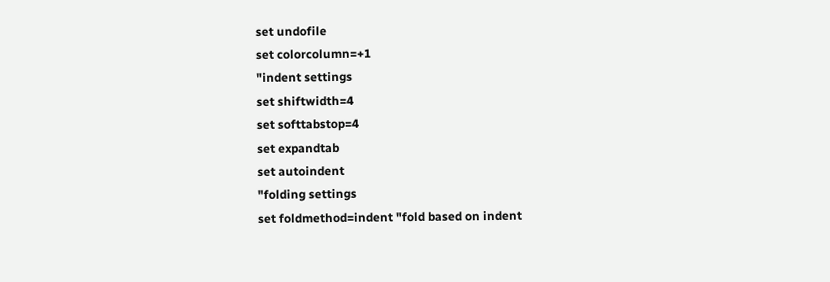set undofile
set colorcolumn=+1
"indent settings
set shiftwidth=4
set softtabstop=4
set expandtab
set autoindent
"folding settings
set foldmethod=indent "fold based on indent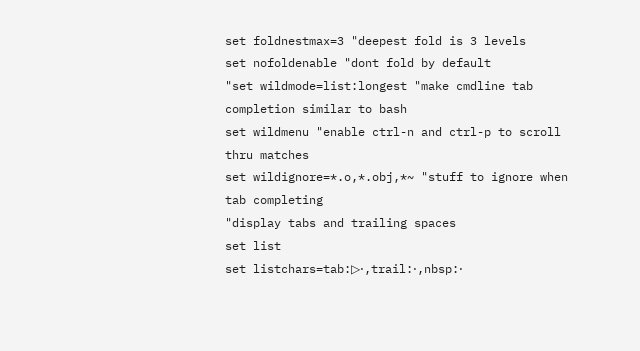set foldnestmax=3 "deepest fold is 3 levels
set nofoldenable "dont fold by default
"set wildmode=list:longest "make cmdline tab completion similar to bash
set wildmenu "enable ctrl-n and ctrl-p to scroll thru matches
set wildignore=*.o,*.obj,*~ "stuff to ignore when tab completing
"display tabs and trailing spaces
set list
set listchars=tab:▷⋅,trail:⋅,nbsp:⋅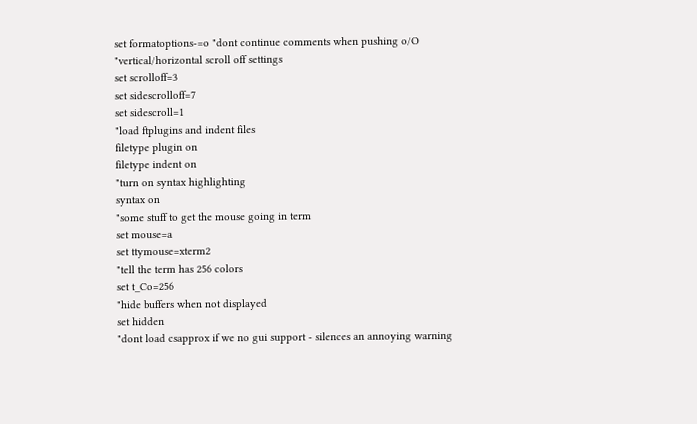set formatoptions-=o "dont continue comments when pushing o/O
"vertical/horizontal scroll off settings
set scrolloff=3
set sidescrolloff=7
set sidescroll=1
"load ftplugins and indent files
filetype plugin on
filetype indent on
"turn on syntax highlighting
syntax on
"some stuff to get the mouse going in term
set mouse=a
set ttymouse=xterm2
"tell the term has 256 colors
set t_Co=256
"hide buffers when not displayed
set hidden
"dont load csapprox if we no gui support - silences an annoying warning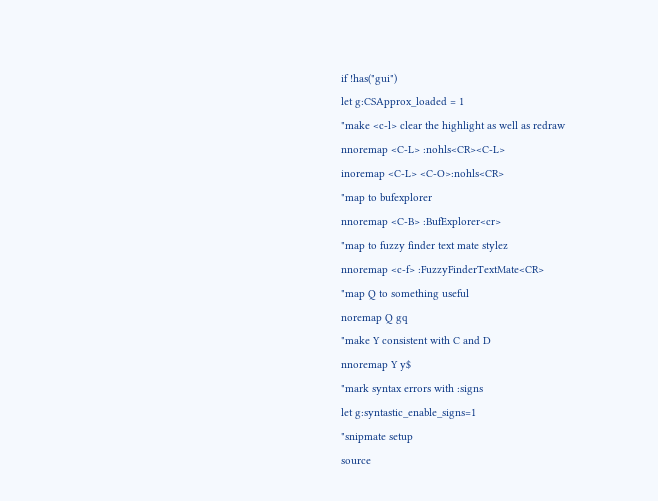if !has("gui")
let g:CSApprox_loaded = 1
"make <c-l> clear the highlight as well as redraw
nnoremap <C-L> :nohls<CR><C-L>
inoremap <C-L> <C-O>:nohls<CR>
"map to bufexplorer
nnoremap <C-B> :BufExplorer<cr>
"map to fuzzy finder text mate stylez
nnoremap <c-f> :FuzzyFinderTextMate<CR>
"map Q to something useful
noremap Q gq
"make Y consistent with C and D
nnoremap Y y$
"mark syntax errors with :signs
let g:syntastic_enable_signs=1
"snipmate setup
source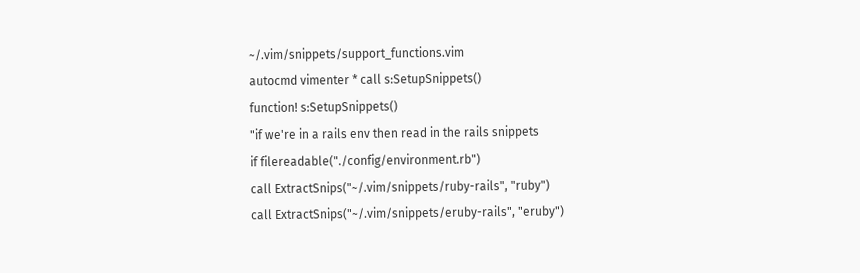~/.vim/snippets/support_functions.vim
autocmd vimenter * call s:SetupSnippets()
function! s:SetupSnippets()
"if we're in a rails env then read in the rails snippets
if filereadable("./config/environment.rb")
call ExtractSnips("~/.vim/snippets/ruby-rails", "ruby")
call ExtractSnips("~/.vim/snippets/eruby-rails", "eruby")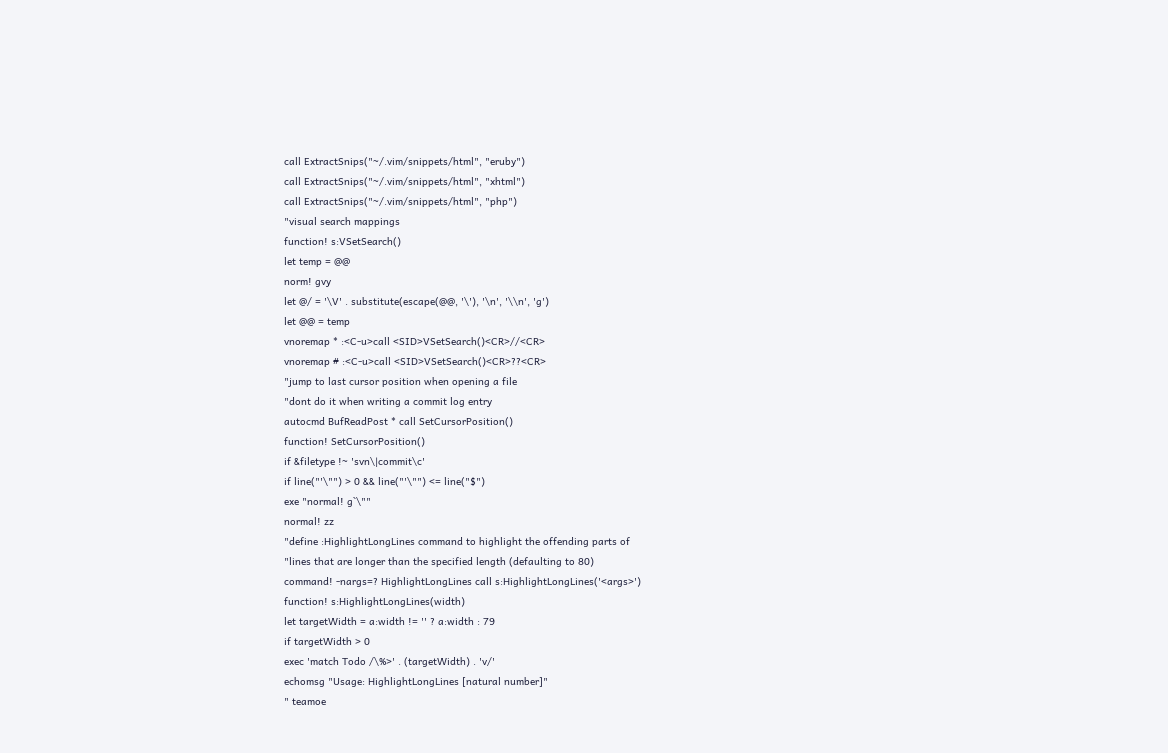call ExtractSnips("~/.vim/snippets/html", "eruby")
call ExtractSnips("~/.vim/snippets/html", "xhtml")
call ExtractSnips("~/.vim/snippets/html", "php")
"visual search mappings
function! s:VSetSearch()
let temp = @@
norm! gvy
let @/ = '\V' . substitute(escape(@@, '\'), '\n', '\\n', 'g')
let @@ = temp
vnoremap * :<C-u>call <SID>VSetSearch()<CR>//<CR>
vnoremap # :<C-u>call <SID>VSetSearch()<CR>??<CR>
"jump to last cursor position when opening a file
"dont do it when writing a commit log entry
autocmd BufReadPost * call SetCursorPosition()
function! SetCursorPosition()
if &filetype !~ 'svn\|commit\c'
if line("'\"") > 0 && line("'\"") <= line("$")
exe "normal! g`\""
normal! zz
"define :HighlightLongLines command to highlight the offending parts of
"lines that are longer than the specified length (defaulting to 80)
command! -nargs=? HighlightLongLines call s:HighlightLongLines('<args>')
function! s:HighlightLongLines(width)
let targetWidth = a:width != '' ? a:width : 79
if targetWidth > 0
exec 'match Todo /\%>' . (targetWidth) . 'v/'
echomsg "Usage: HighlightLongLines [natural number]"
" teamoe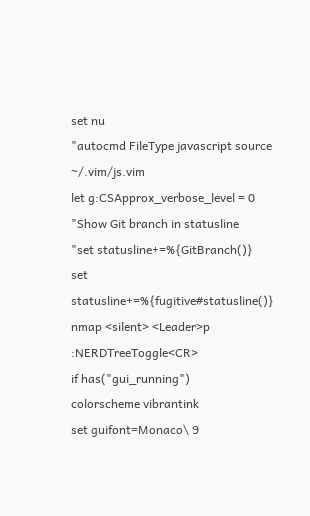set nu
"autocmd FileType javascript source ~/.vim/js.vim
let g:CSApprox_verbose_level = 0
"Show Git branch in statusline
"set statusline+=%{GitBranch()}
set statusline+=%{fugitive#statusline()}
nmap <silent> <Leader>p :NERDTreeToggle<CR>
if has("gui_running")
colorscheme vibrantink
set guifont=Monaco\ 9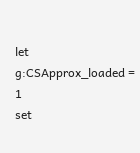let g:CSApprox_loaded = 1
set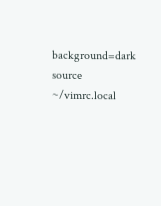background=dark
source ~/vimrc.local